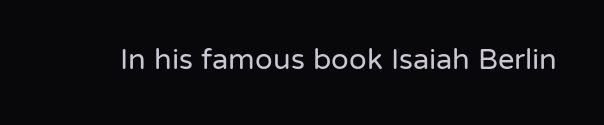In his famous book Isaiah Berlin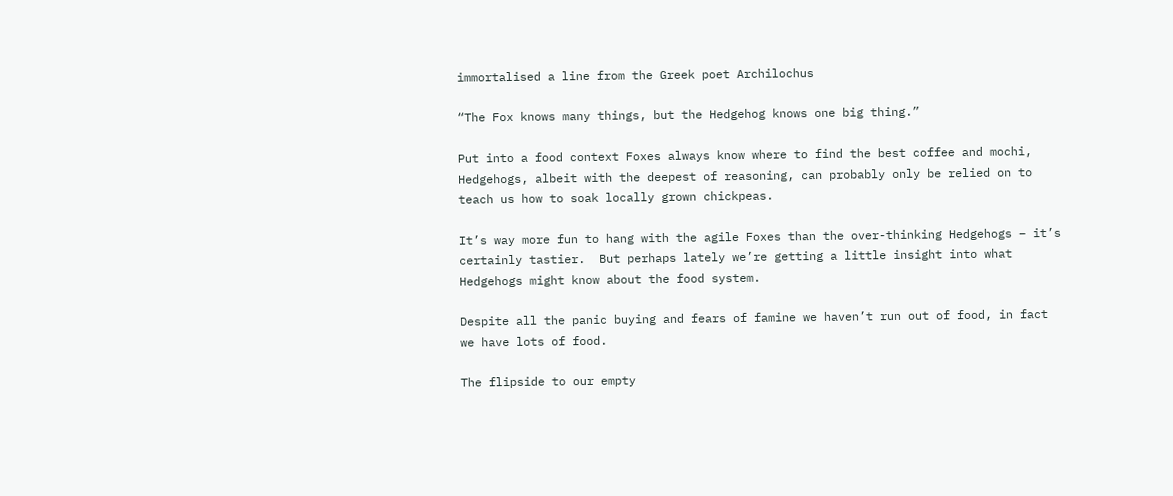immortalised a line from the Greek poet Archilochus

“The Fox knows many things, but the Hedgehog knows one big thing.”

Put into a food context Foxes always know where to find the best coffee and mochi, Hedgehogs, albeit with the deepest of reasoning, can probably only be relied on to teach us how to soak locally grown chickpeas.

It’s way more fun to hang with the agile Foxes than the over-thinking Hedgehogs – it’s certainly tastier.  But perhaps lately we’re getting a little insight into what Hedgehogs might know about the food system.

Despite all the panic buying and fears of famine we haven’t run out of food, in fact we have lots of food.

The flipside to our empty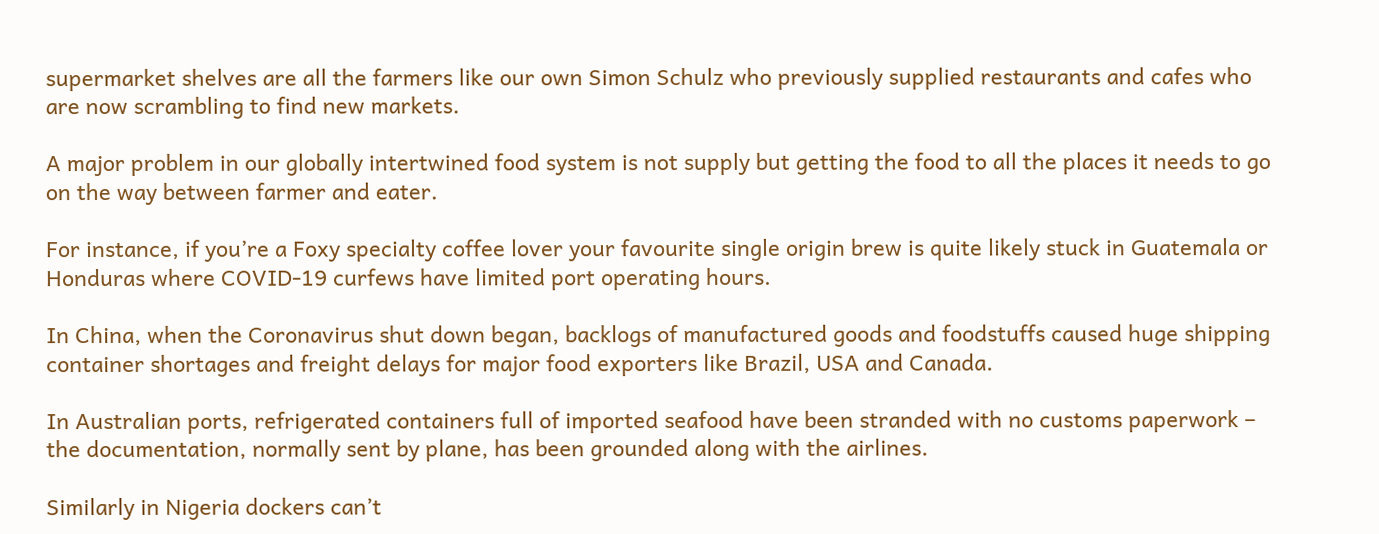supermarket shelves are all the farmers like our own Simon Schulz who previously supplied restaurants and cafes who are now scrambling to find new markets.

A major problem in our globally intertwined food system is not supply but getting the food to all the places it needs to go on the way between farmer and eater.

For instance, if you’re a Foxy specialty coffee lover your favourite single origin brew is quite likely stuck in Guatemala or Honduras where COVID-19 curfews have limited port operating hours.

In China, when the Coronavirus shut down began, backlogs of manufactured goods and foodstuffs caused huge shipping container shortages and freight delays for major food exporters like Brazil, USA and Canada.

In Australian ports, refrigerated containers full of imported seafood have been stranded with no customs paperwork – the documentation, normally sent by plane, has been grounded along with the airlines.

Similarly in Nigeria dockers can’t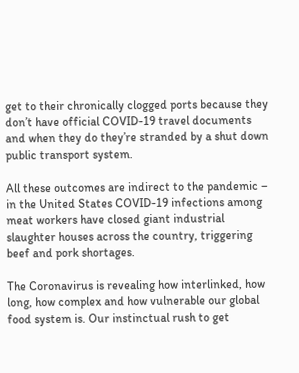get to their chronically clogged ports because they don’t have official COVID-19 travel documents and when they do they’re stranded by a shut down public transport system.

All these outcomes are indirect to the pandemic – in the United States COVID-19 infections among meat workers have closed giant industrial slaughter houses across the country, triggering beef and pork shortages.

The Coronavirus is revealing how interlinked, how long, how complex and how vulnerable our global food system is. Our instinctual rush to get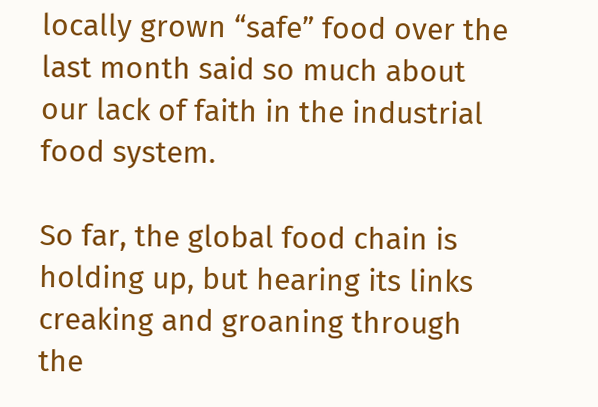locally grown “safe” food over the last month said so much about our lack of faith in the industrial food system.

So far, the global food chain is holding up, but hearing its links creaking and groaning through the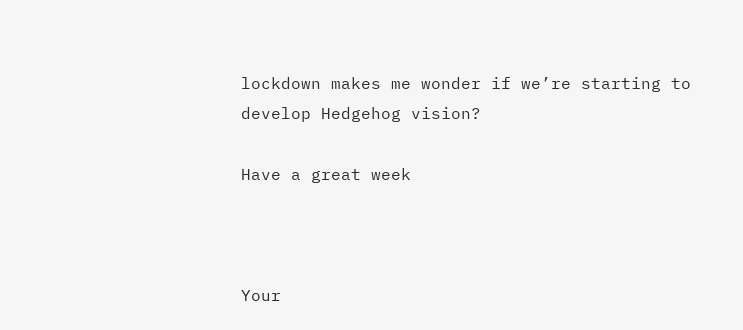lockdown makes me wonder if we’re starting to develop Hedgehog vision?

Have a great week



Your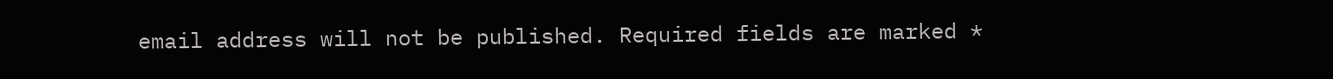email address will not be published. Required fields are marked *